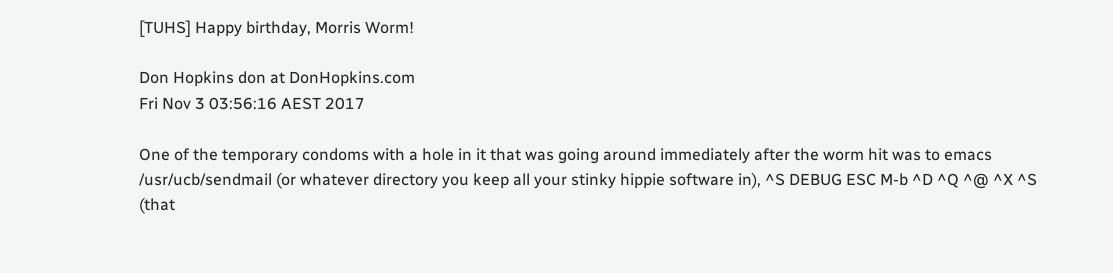[TUHS] Happy birthday, Morris Worm!

Don Hopkins don at DonHopkins.com
Fri Nov 3 03:56:16 AEST 2017

One of the temporary condoms with a hole in it that was going around immediately after the worm hit was to emacs /usr/ucb/sendmail (or whatever directory you keep all your stinky hippie software in), ^S DEBUG ESC M-b ^D ^Q ^@ ^X ^S (that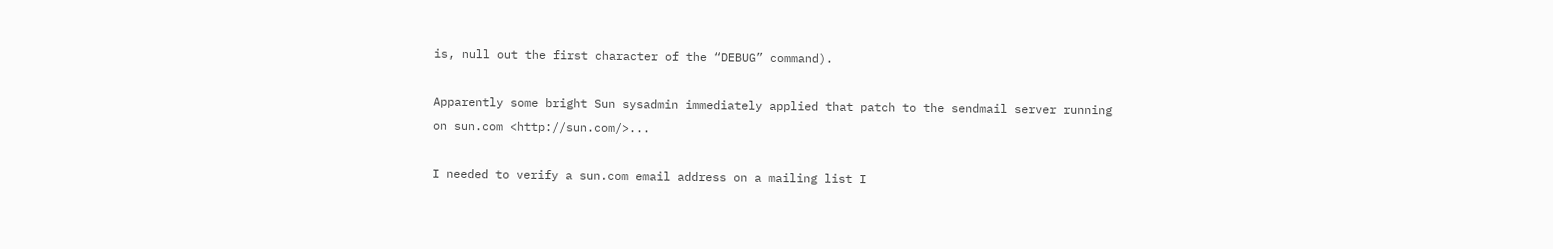is, null out the first character of the “DEBUG” command).

Apparently some bright Sun sysadmin immediately applied that patch to the sendmail server running on sun.com <http://sun.com/>...

I needed to verify a sun.com email address on a mailing list I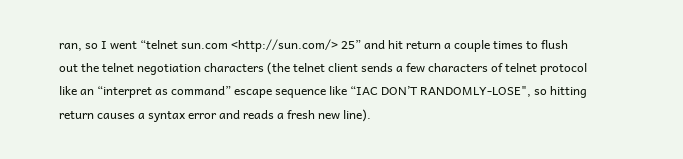ran, so I went “telnet sun.com <http://sun.com/> 25” and hit return a couple times to flush out the telnet negotiation characters (the telnet client sends a few characters of telnet protocol like an “interpret as command” escape sequence like “IAC DON’T RANDOMLY-LOSE", so hitting return causes a syntax error and reads a fresh new line).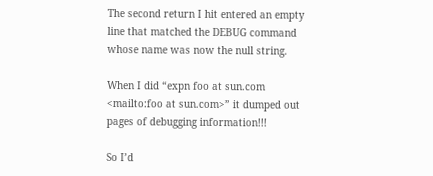The second return I hit entered an empty line that matched the DEBUG command whose name was now the null string.

When I did “expn foo at sun.com <mailto:foo at sun.com>” it dumped out pages of debugging information!!!

So I’d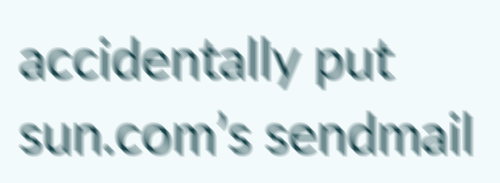accidentally put sun.com’s sendmail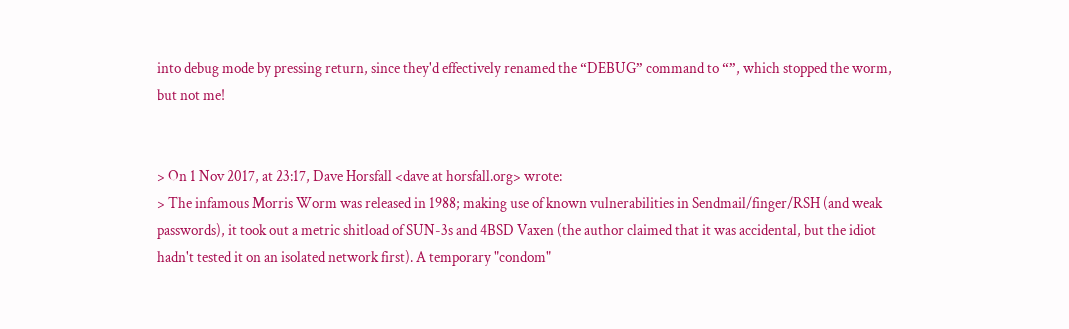into debug mode by pressing return, since they'd effectively renamed the “DEBUG” command to “”, which stopped the worm, but not me!


> On 1 Nov 2017, at 23:17, Dave Horsfall <dave at horsfall.org> wrote:
> The infamous Morris Worm was released in 1988; making use of known vulnerabilities in Sendmail/finger/RSH (and weak passwords), it took out a metric shitload of SUN-3s and 4BSD Vaxen (the author claimed that it was accidental, but the idiot hadn't tested it on an isolated network first). A temporary "condom"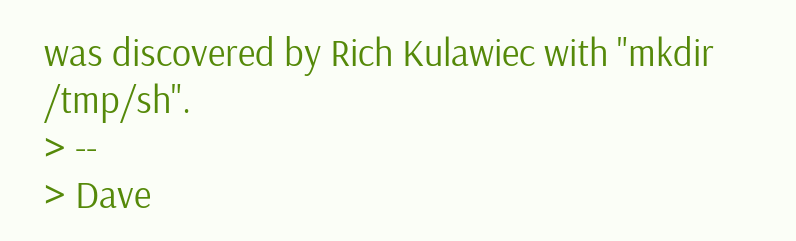was discovered by Rich Kulawiec with "mkdir /tmp/sh".
> --
> Dave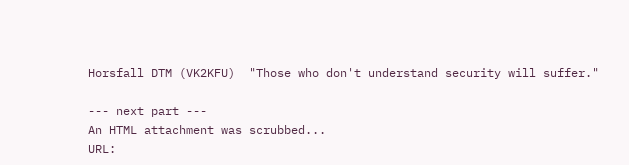Horsfall DTM (VK2KFU)  "Those who don't understand security will suffer."

--- next part ---
An HTML attachment was scrubbed...
URL: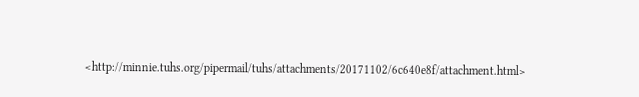<http://minnie.tuhs.org/pipermail/tuhs/attachments/20171102/6c640e8f/attachment.html>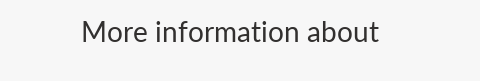More information about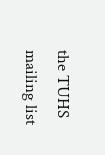the TUHS mailing list